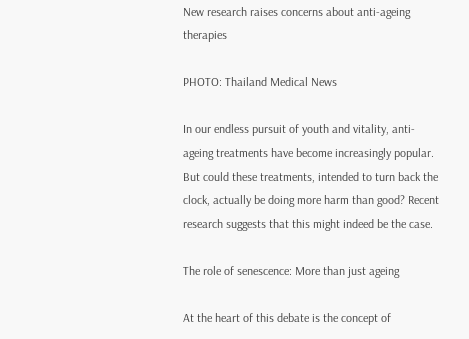New research raises concerns about anti-ageing therapies

PHOTO: Thailand Medical News

In our endless pursuit of youth and vitality, anti-ageing treatments have become increasingly popular. But could these treatments, intended to turn back the clock, actually be doing more harm than good? Recent research suggests that this might indeed be the case.

The role of senescence: More than just ageing

At the heart of this debate is the concept of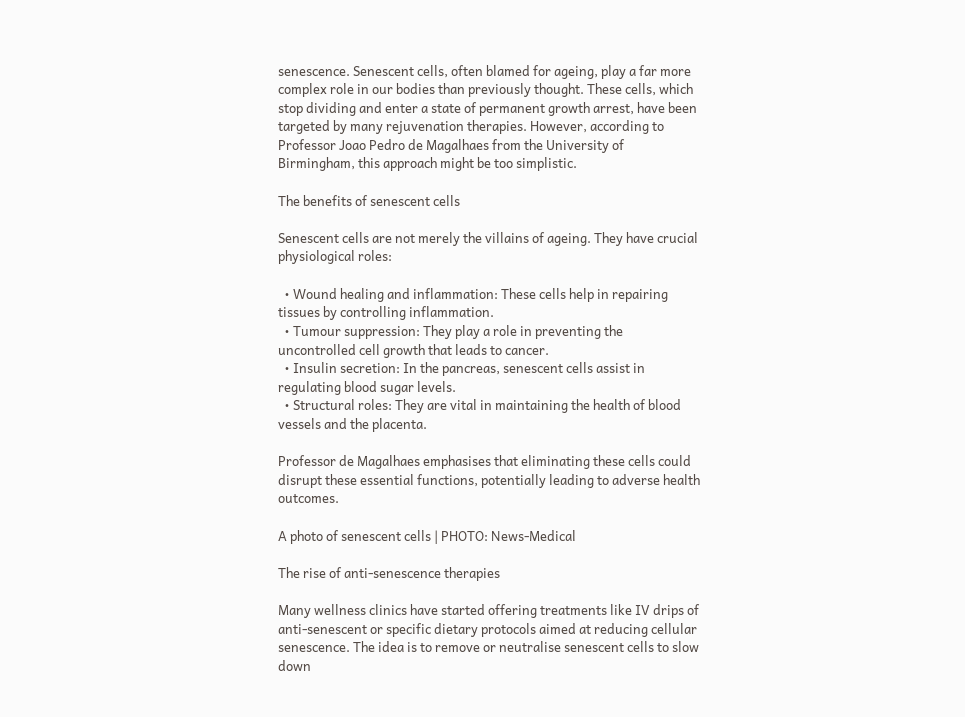senescence. Senescent cells, often blamed for ageing, play a far more complex role in our bodies than previously thought. These cells, which stop dividing and enter a state of permanent growth arrest, have been targeted by many rejuvenation therapies. However, according to Professor Joao Pedro de Magalhaes from the University of Birmingham, this approach might be too simplistic.

The benefits of senescent cells

Senescent cells are not merely the villains of ageing. They have crucial physiological roles:

  • Wound healing and inflammation: These cells help in repairing tissues by controlling inflammation.
  • Tumour suppression: They play a role in preventing the uncontrolled cell growth that leads to cancer.
  • Insulin secretion: In the pancreas, senescent cells assist in regulating blood sugar levels.
  • Structural roles: They are vital in maintaining the health of blood vessels and the placenta.

Professor de Magalhaes emphasises that eliminating these cells could disrupt these essential functions, potentially leading to adverse health outcomes.

A photo of senescent cells | PHOTO: News-Medical

The rise of anti-senescence therapies

Many wellness clinics have started offering treatments like IV drips of anti-senescent or specific dietary protocols aimed at reducing cellular senescence. The idea is to remove or neutralise senescent cells to slow down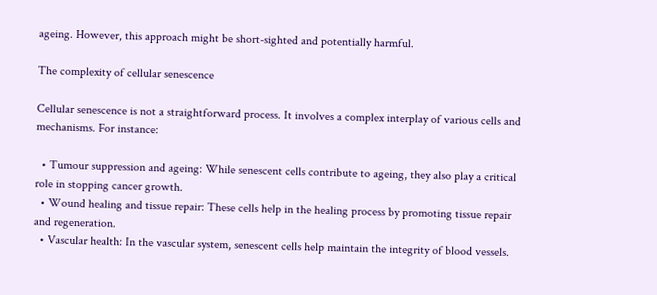ageing. However, this approach might be short-sighted and potentially harmful.

The complexity of cellular senescence

Cellular senescence is not a straightforward process. It involves a complex interplay of various cells and mechanisms. For instance:

  • Tumour suppression and ageing: While senescent cells contribute to ageing, they also play a critical role in stopping cancer growth.
  • Wound healing and tissue repair: These cells help in the healing process by promoting tissue repair and regeneration.
  • Vascular health: In the vascular system, senescent cells help maintain the integrity of blood vessels.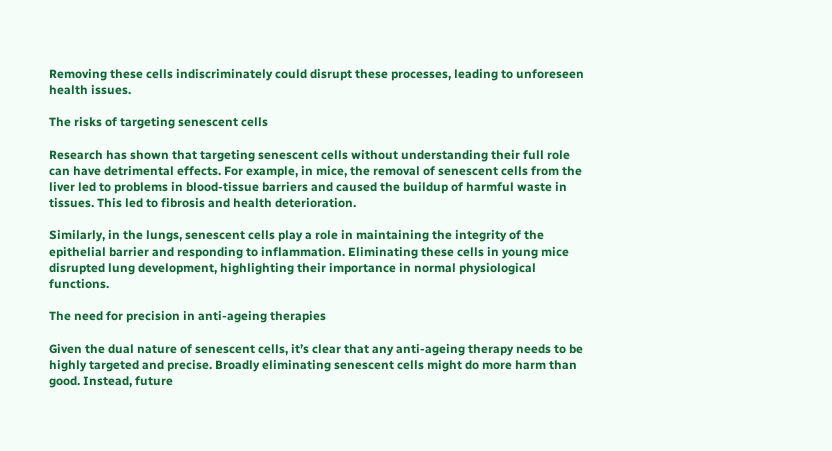Removing these cells indiscriminately could disrupt these processes, leading to unforeseen health issues.

The risks of targeting senescent cells

Research has shown that targeting senescent cells without understanding their full role can have detrimental effects. For example, in mice, the removal of senescent cells from the liver led to problems in blood-tissue barriers and caused the buildup of harmful waste in tissues. This led to fibrosis and health deterioration.

Similarly, in the lungs, senescent cells play a role in maintaining the integrity of the epithelial barrier and responding to inflammation. Eliminating these cells in young mice disrupted lung development, highlighting their importance in normal physiological functions.

The need for precision in anti-ageing therapies

Given the dual nature of senescent cells, it’s clear that any anti-ageing therapy needs to be highly targeted and precise. Broadly eliminating senescent cells might do more harm than good. Instead, future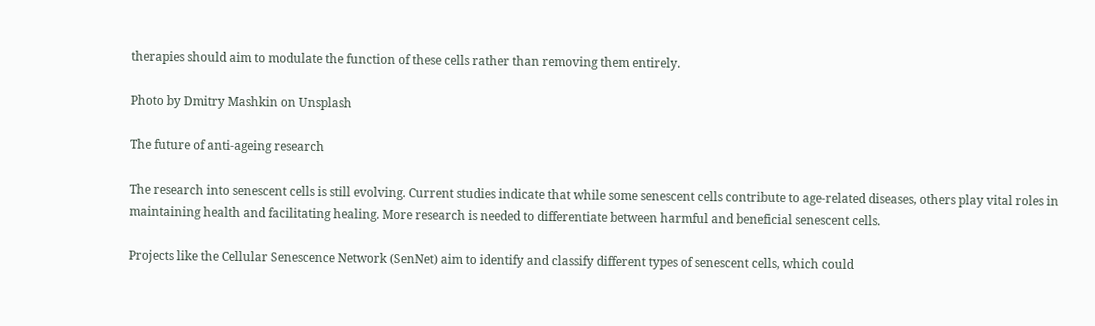therapies should aim to modulate the function of these cells rather than removing them entirely.

Photo by Dmitry Mashkin on Unsplash

The future of anti-ageing research

The research into senescent cells is still evolving. Current studies indicate that while some senescent cells contribute to age-related diseases, others play vital roles in maintaining health and facilitating healing. More research is needed to differentiate between harmful and beneficial senescent cells.

Projects like the Cellular Senescence Network (SenNet) aim to identify and classify different types of senescent cells, which could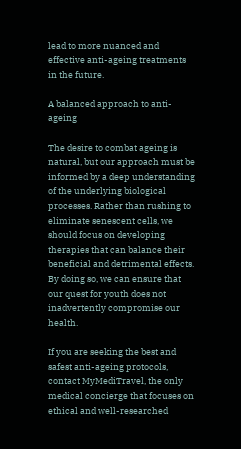lead to more nuanced and effective anti-ageing treatments in the future.

A balanced approach to anti-ageing

The desire to combat ageing is natural, but our approach must be informed by a deep understanding of the underlying biological processes. Rather than rushing to eliminate senescent cells, we should focus on developing therapies that can balance their beneficial and detrimental effects. By doing so, we can ensure that our quest for youth does not inadvertently compromise our health.

If you are seeking the best and safest anti-ageing protocols, contact MyMediTravel, the only medical concierge that focuses on ethical and well-researched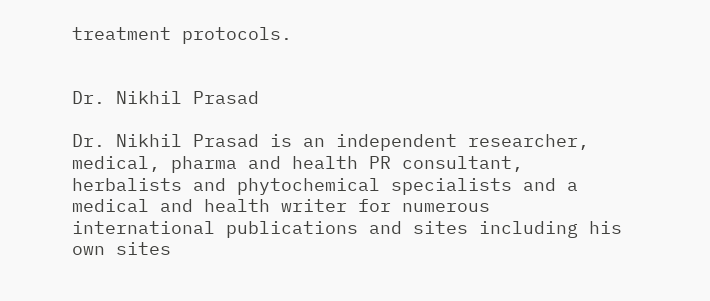treatment protocols.


Dr. Nikhil Prasad

Dr. Nikhil Prasad is an independent researcher, medical, pharma and health PR consultant, herbalists and phytochemical specialists and a medical and health writer for numerous international publications and sites including his own sites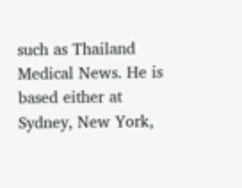such as Thailand Medical News. He is based either at Sydney, New York,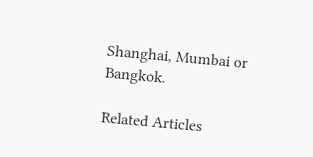Shanghai, Mumbai or Bangkok.

Related Articles